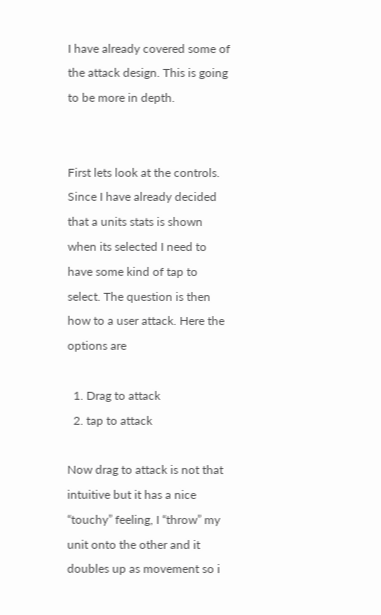I have already covered some of the attack design. This is going to be more in depth.


First lets look at the controls. Since I have already decided that a units stats is shown when its selected I need to have some kind of tap to select. The question is then how to a user attack. Here the options are

  1. Drag to attack
  2. tap to attack

Now drag to attack is not that intuitive but it has a nice “touchy” feeling, I “throw” my unit onto the other and it doubles up as movement so i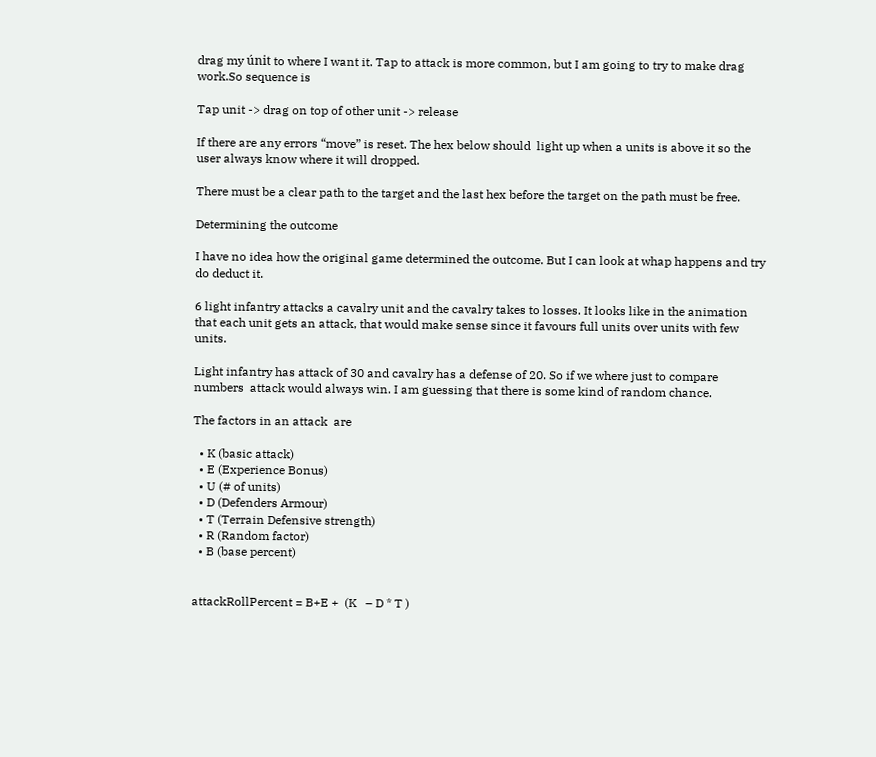drag my únit to where I want it. Tap to attack is more common, but I am going to try to make drag work.So sequence is

Tap unit -> drag on top of other unit -> release

If there are any errors “move” is reset. The hex below should  light up when a units is above it so the user always know where it will dropped.

There must be a clear path to the target and the last hex before the target on the path must be free.

Determining the outcome

I have no idea how the original game determined the outcome. But I can look at whap happens and try do deduct it.

6 light infantry attacks a cavalry unit and the cavalry takes to losses. It looks like in the animation that each unit gets an attack, that would make sense since it favours full units over units with few units.

Light infantry has attack of 30 and cavalry has a defense of 20. So if we where just to compare numbers  attack would always win. I am guessing that there is some kind of random chance.

The factors in an attack  are

  • K (basic attack)
  • E (Experience Bonus)
  • U (# of units)
  • D (Defenders Armour)
  • T (Terrain Defensive strength)
  • R (Random factor)
  • B (base percent)


attackRollPercent = B+E +  (K   – D * T )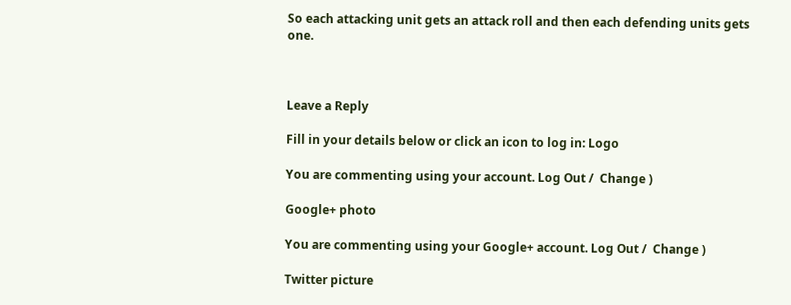So each attacking unit gets an attack roll and then each defending units gets one.



Leave a Reply

Fill in your details below or click an icon to log in: Logo

You are commenting using your account. Log Out /  Change )

Google+ photo

You are commenting using your Google+ account. Log Out /  Change )

Twitter picture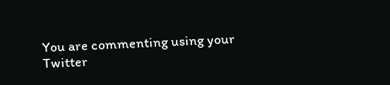You are commenting using your Twitter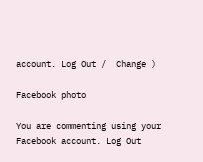account. Log Out /  Change )

Facebook photo

You are commenting using your Facebook account. Log Out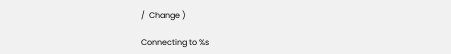/  Change )

Connecting to %s